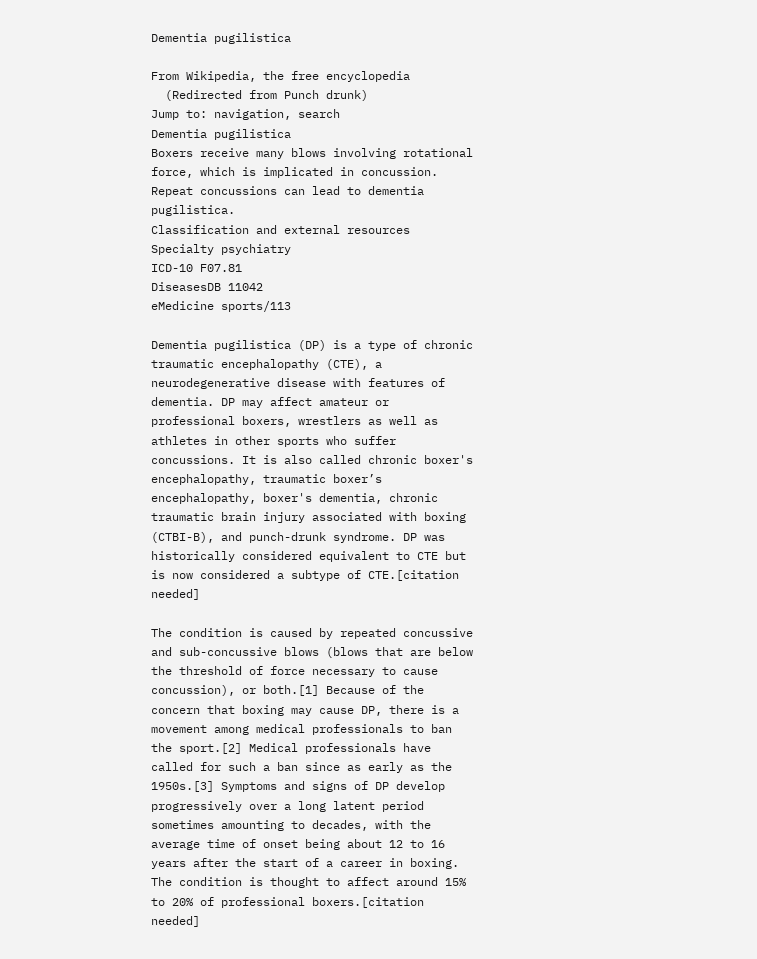Dementia pugilistica

From Wikipedia, the free encyclopedia
  (Redirected from Punch drunk)
Jump to: navigation, search
Dementia pugilistica
Boxers receive many blows involving rotational force, which is implicated in concussion. Repeat concussions can lead to dementia pugilistica.
Classification and external resources
Specialty psychiatry
ICD-10 F07.81
DiseasesDB 11042
eMedicine sports/113

Dementia pugilistica (DP) is a type of chronic traumatic encephalopathy (CTE), a neurodegenerative disease with features of dementia. DP may affect amateur or professional boxers, wrestlers as well as athletes in other sports who suffer concussions. It is also called chronic boxer's encephalopathy, traumatic boxer’s encephalopathy, boxer's dementia, chronic traumatic brain injury associated with boxing (CTBI-B), and punch-drunk syndrome. DP was historically considered equivalent to CTE but is now considered a subtype of CTE.[citation needed]

The condition is caused by repeated concussive and sub-concussive blows (blows that are below the threshold of force necessary to cause concussion), or both.[1] Because of the concern that boxing may cause DP, there is a movement among medical professionals to ban the sport.[2] Medical professionals have called for such a ban since as early as the 1950s.[3] Symptoms and signs of DP develop progressively over a long latent period sometimes amounting to decades, with the average time of onset being about 12 to 16 years after the start of a career in boxing. The condition is thought to affect around 15% to 20% of professional boxers.[citation needed]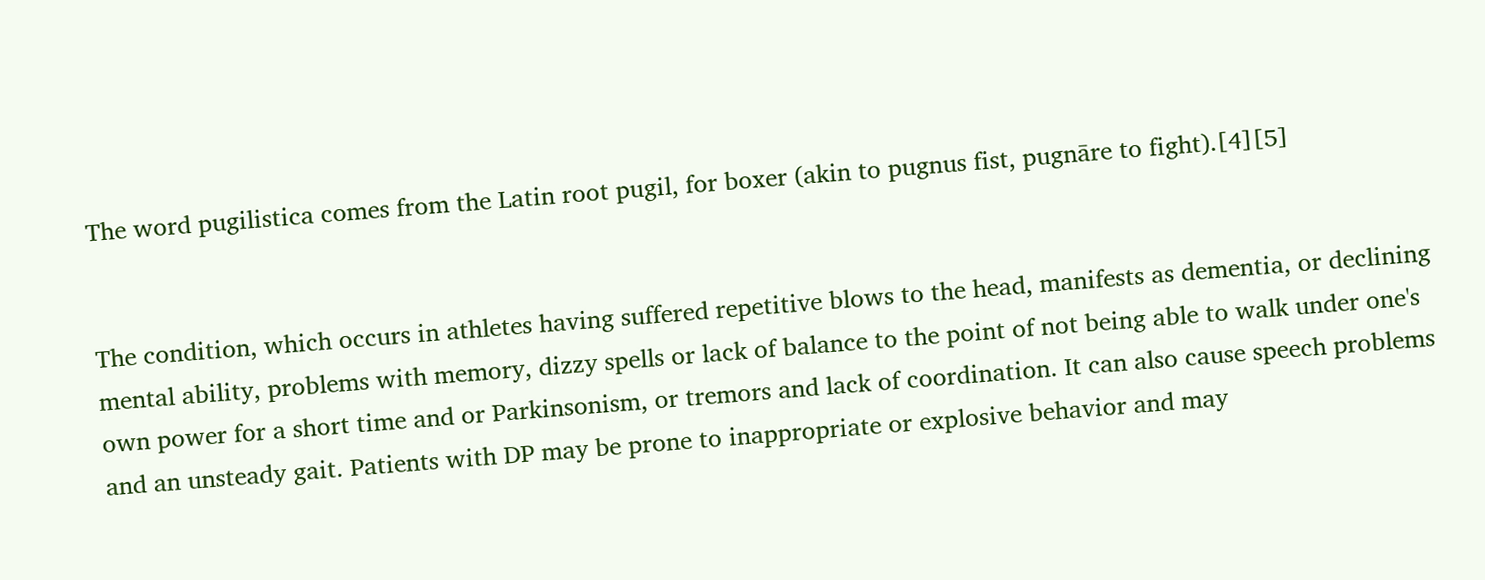The word pugilistica comes from the Latin root pugil, for boxer (akin to pugnus fist, pugnāre to fight).[4][5]


The condition, which occurs in athletes having suffered repetitive blows to the head, manifests as dementia, or declining mental ability, problems with memory, dizzy spells or lack of balance to the point of not being able to walk under one's own power for a short time and or Parkinsonism, or tremors and lack of coordination. It can also cause speech problems and an unsteady gait. Patients with DP may be prone to inappropriate or explosive behavior and may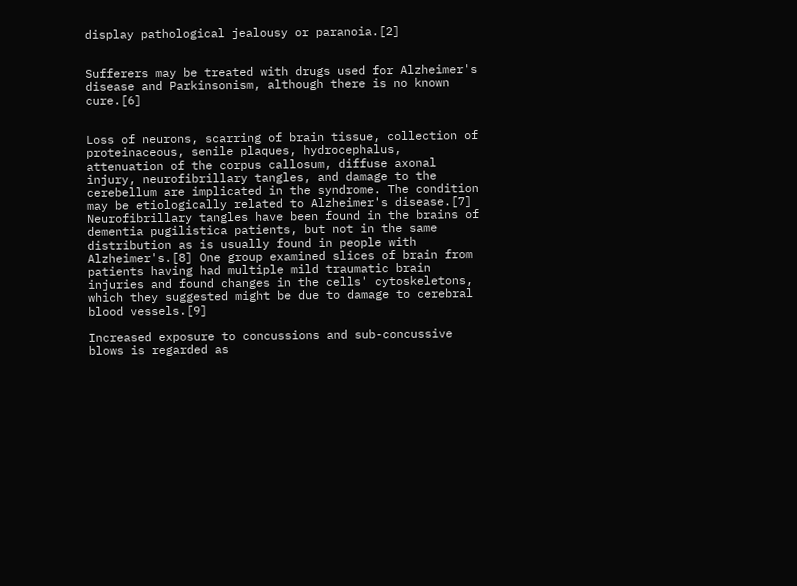display pathological jealousy or paranoia.[2]


Sufferers may be treated with drugs used for Alzheimer's disease and Parkinsonism, although there is no known cure.[6]


Loss of neurons, scarring of brain tissue, collection of proteinaceous, senile plaques, hydrocephalus, attenuation of the corpus callosum, diffuse axonal injury, neurofibrillary tangles, and damage to the cerebellum are implicated in the syndrome. The condition may be etiologically related to Alzheimer's disease.[7] Neurofibrillary tangles have been found in the brains of dementia pugilistica patients, but not in the same distribution as is usually found in people with Alzheimer's.[8] One group examined slices of brain from patients having had multiple mild traumatic brain injuries and found changes in the cells' cytoskeletons, which they suggested might be due to damage to cerebral blood vessels.[9]

Increased exposure to concussions and sub-concussive blows is regarded as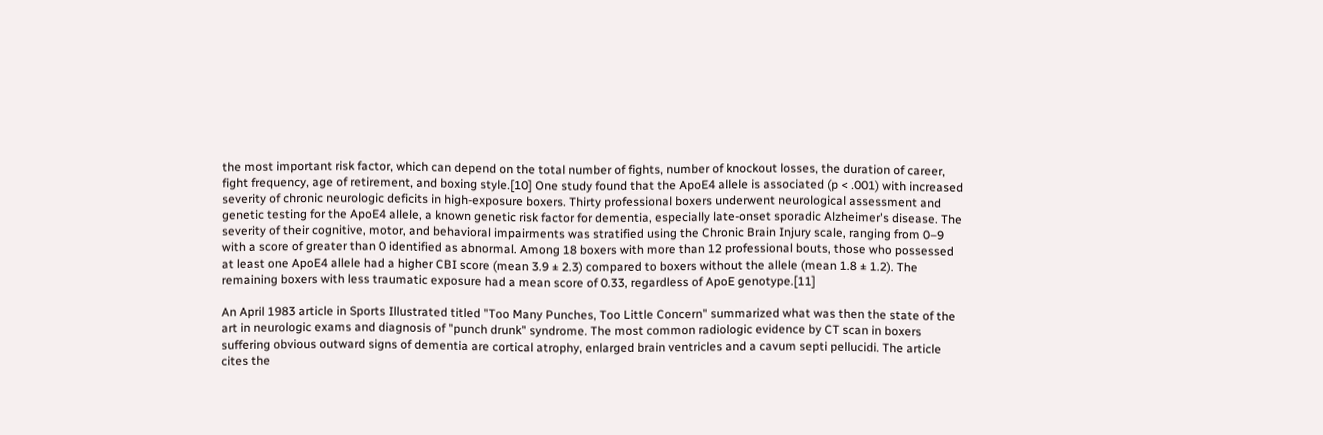the most important risk factor, which can depend on the total number of fights, number of knockout losses, the duration of career, fight frequency, age of retirement, and boxing style.[10] One study found that the ApoE4 allele is associated (p < .001) with increased severity of chronic neurologic deficits in high-exposure boxers. Thirty professional boxers underwent neurological assessment and genetic testing for the ApoE4 allele, a known genetic risk factor for dementia, especially late-onset sporadic Alzheimer's disease. The severity of their cognitive, motor, and behavioral impairments was stratified using the Chronic Brain Injury scale, ranging from 0–9 with a score of greater than 0 identified as abnormal. Among 18 boxers with more than 12 professional bouts, those who possessed at least one ApoE4 allele had a higher CBI score (mean 3.9 ± 2.3) compared to boxers without the allele (mean 1.8 ± 1.2). The remaining boxers with less traumatic exposure had a mean score of 0.33, regardless of ApoE genotype.[11]

An April 1983 article in Sports Illustrated titled "Too Many Punches, Too Little Concern" summarized what was then the state of the art in neurologic exams and diagnosis of "punch drunk" syndrome. The most common radiologic evidence by CT scan in boxers suffering obvious outward signs of dementia are cortical atrophy, enlarged brain ventricles and a cavum septi pellucidi. The article cites the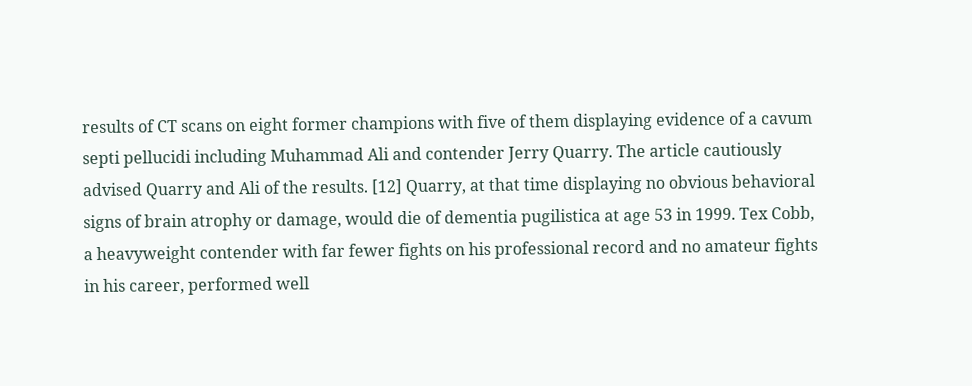results of CT scans on eight former champions with five of them displaying evidence of a cavum septi pellucidi including Muhammad Ali and contender Jerry Quarry. The article cautiously advised Quarry and Ali of the results. [12] Quarry, at that time displaying no obvious behavioral signs of brain atrophy or damage, would die of dementia pugilistica at age 53 in 1999. Tex Cobb, a heavyweight contender with far fewer fights on his professional record and no amateur fights in his career, performed well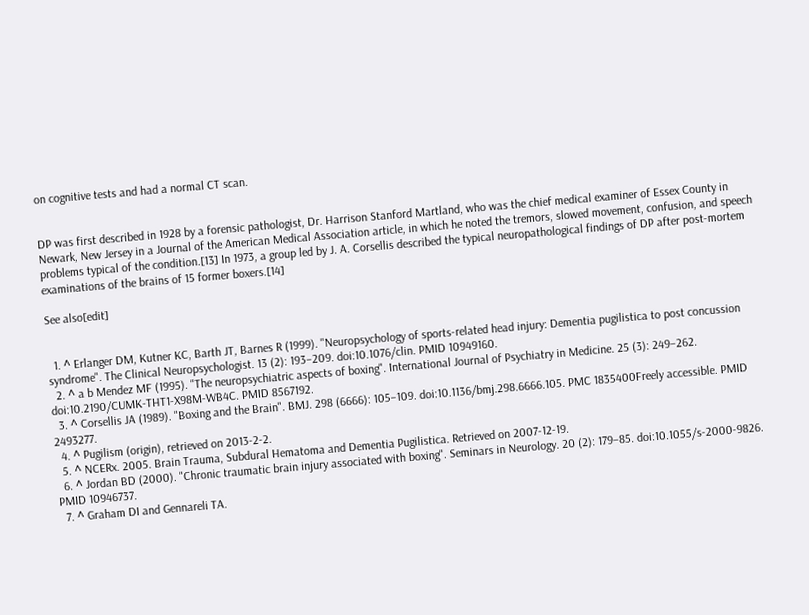on cognitive tests and had a normal CT scan.


DP was first described in 1928 by a forensic pathologist, Dr. Harrison Stanford Martland, who was the chief medical examiner of Essex County in Newark, New Jersey in a Journal of the American Medical Association article, in which he noted the tremors, slowed movement, confusion, and speech problems typical of the condition.[13] In 1973, a group led by J. A. Corsellis described the typical neuropathological findings of DP after post-mortem examinations of the brains of 15 former boxers.[14]

See also[edit]


  1. ^ Erlanger DM, Kutner KC, Barth JT, Barnes R (1999). "Neuropsychology of sports-related head injury: Dementia pugilistica to post concussion syndrome". The Clinical Neuropsychologist. 13 (2): 193–209. doi:10.1076/clin. PMID 10949160.
  2. ^ a b Mendez MF (1995). "The neuropsychiatric aspects of boxing". International Journal of Psychiatry in Medicine. 25 (3): 249–262. doi:10.2190/CUMK-THT1-X98M-WB4C. PMID 8567192.
  3. ^ Corsellis JA (1989). "Boxing and the Brain". BMJ. 298 (6666): 105–109. doi:10.1136/bmj.298.6666.105. PMC 1835400Freely accessible. PMID 2493277.
  4. ^ Pugilism (origin), retrieved on 2013-2-2.
  5. ^ NCERx. 2005. Brain Trauma, Subdural Hematoma and Dementia Pugilistica. Retrieved on 2007-12-19.
  6. ^ Jordan BD (2000). "Chronic traumatic brain injury associated with boxing". Seminars in Neurology. 20 (2): 179–85. doi:10.1055/s-2000-9826. PMID 10946737.
  7. ^ Graham DI and Gennareli TA.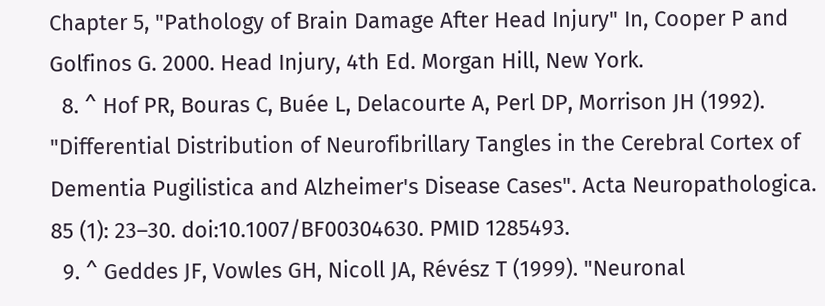Chapter 5, "Pathology of Brain Damage After Head Injury" In, Cooper P and Golfinos G. 2000. Head Injury, 4th Ed. Morgan Hill, New York.
  8. ^ Hof PR, Bouras C, Buée L, Delacourte A, Perl DP, Morrison JH (1992). "Differential Distribution of Neurofibrillary Tangles in the Cerebral Cortex of Dementia Pugilistica and Alzheimer's Disease Cases". Acta Neuropathologica. 85 (1): 23–30. doi:10.1007/BF00304630. PMID 1285493.
  9. ^ Geddes JF, Vowles GH, Nicoll JA, Révész T (1999). "Neuronal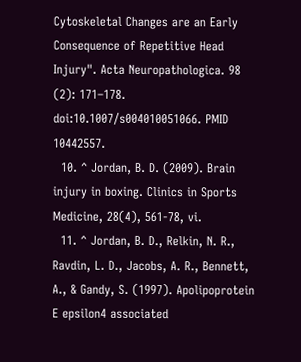Cytoskeletal Changes are an Early Consequence of Repetitive Head Injury". Acta Neuropathologica. 98 (2): 171–178. doi:10.1007/s004010051066. PMID 10442557.
  10. ^ Jordan, B. D. (2009). Brain injury in boxing. Clinics in Sports Medicine, 28(4), 561-78, vi.
  11. ^ Jordan, B. D., Relkin, N. R., Ravdin, L. D., Jacobs, A. R., Bennett, A., & Gandy, S. (1997). Apolipoprotein E epsilon4 associated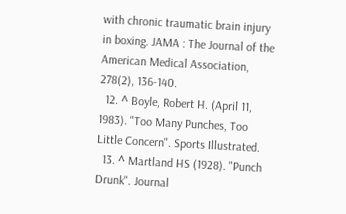with chronic traumatic brain injury in boxing. JAMA : The Journal of the American Medical Association, 278(2), 136-140.
  12. ^ Boyle, Robert H. (April 11, 1983). "Too Many Punches, Too Little Concern". Sports Illustrated.
  13. ^ Martland HS (1928). "Punch Drunk". Journal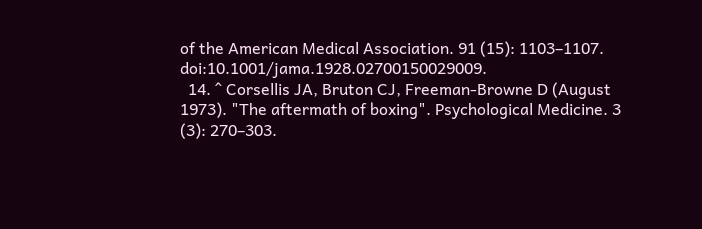of the American Medical Association. 91 (15): 1103–1107. doi:10.1001/jama.1928.02700150029009.
  14. ^ Corsellis JA, Bruton CJ, Freeman-Browne D (August 1973). "The aftermath of boxing". Psychological Medicine. 3 (3): 270–303.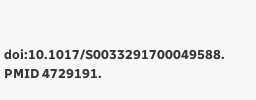doi:10.1017/S0033291700049588. PMID 4729191.